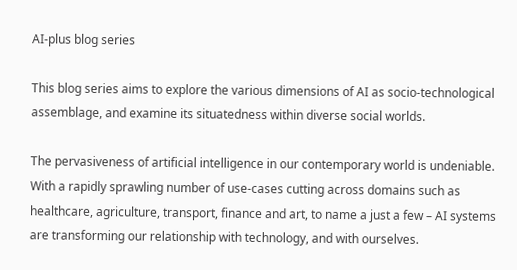AI-plus blog series

This blog series aims to explore the various dimensions of AI as socio-technological assemblage, and examine its situatedness within diverse social worlds.

The pervasiveness of artificial intelligence in our contemporary world is undeniable. With a rapidly sprawling number of use-cases cutting across domains such as healthcare, agriculture, transport, finance and art, to name a just a few – AI systems are transforming our relationship with technology, and with ourselves.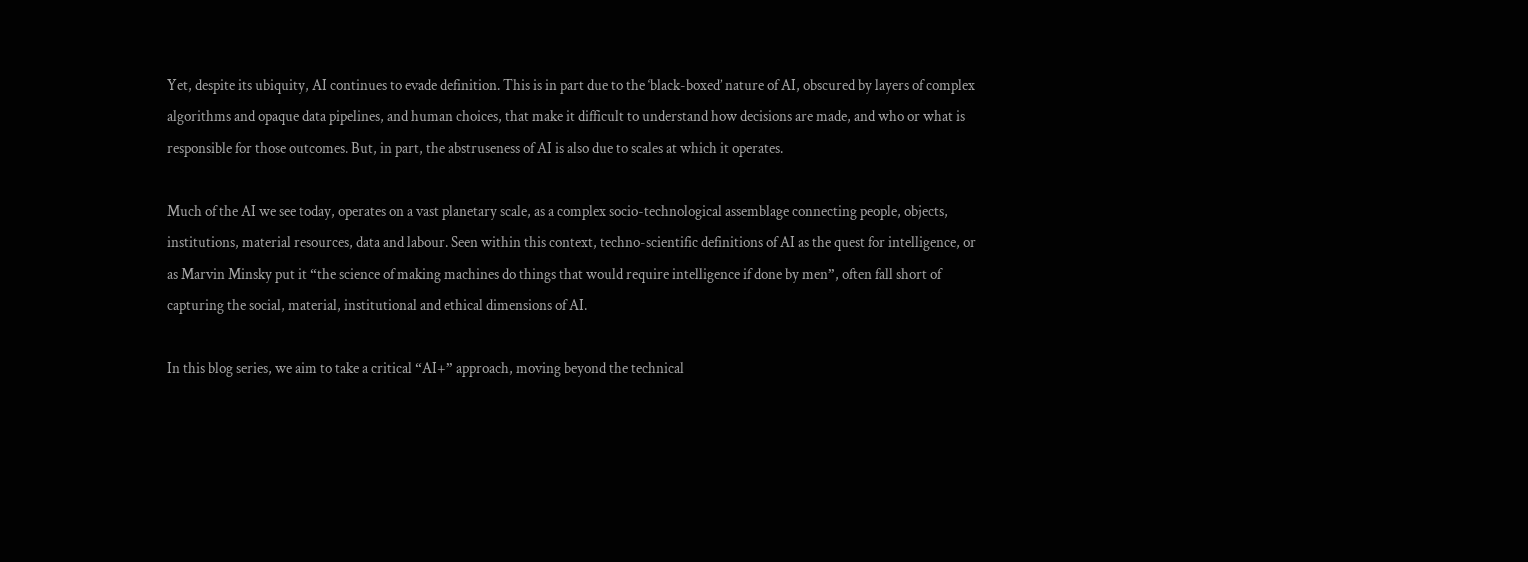Yet, despite its ubiquity, AI continues to evade definition. This is in part due to the ‘black-boxed’ nature of AI, obscured by layers of complex algorithms and opaque data pipelines, and human choices, that make it difficult to understand how decisions are made, and who or what is responsible for those outcomes. But, in part, the abstruseness of AI is also due to scales at which it operates.

Much of the AI we see today, operates on a vast planetary scale, as a complex socio-technological assemblage connecting people, objects, institutions, material resources, data and labour. Seen within this context, techno-scientific definitions of AI as the quest for intelligence, or as Marvin Minsky put it “the science of making machines do things that would require intelligence if done by men”, often fall short of capturing the social, material, institutional and ethical dimensions of AI.

In this blog series, we aim to take a critical “AI+” approach, moving beyond the technical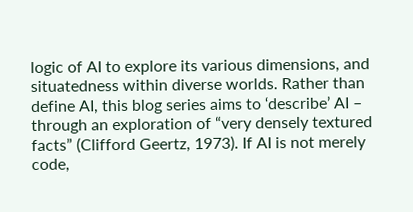logic of AI to explore its various dimensions, and situatedness within diverse worlds. Rather than define AI, this blog series aims to ‘describe’ AI – through an exploration of “very densely textured facts” (Clifford Geertz, 1973). If AI is not merely code,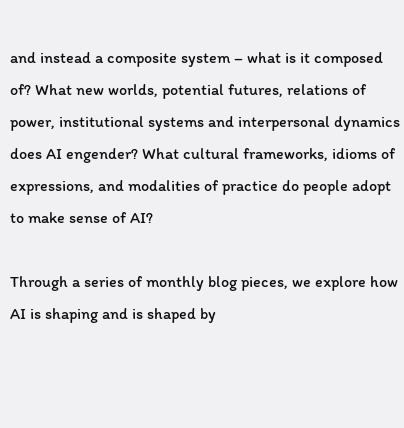and instead a composite system – what is it composed of? What new worlds, potential futures, relations of power, institutional systems and interpersonal dynamics does AI engender? What cultural frameworks, idioms of expressions, and modalities of practice do people adopt to make sense of AI?

Through a series of monthly blog pieces, we explore how AI is shaping and is shaped by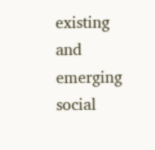existing and emerging social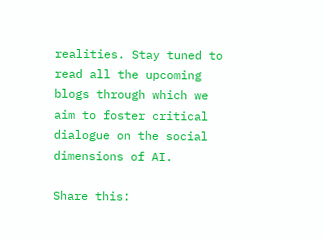realities. Stay tuned to read all the upcoming blogs through which we aim to foster critical dialogue on the social dimensions of AI.

Share this: